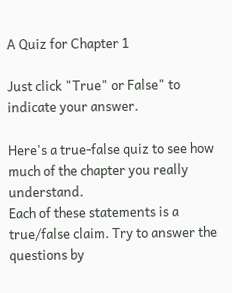A Quiz for Chapter 1

Just click "True" or False" to indicate your answer.

Here's a true-false quiz to see how much of the chapter you really understand.
Each of these statements is a true/false claim. Try to answer the questions by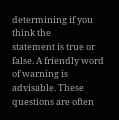determining if you think the
statement is true or false. A friendly word of warning is advisable. These questions are often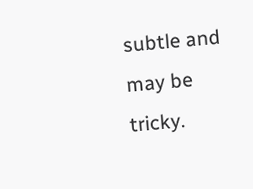subtle and may be tricky.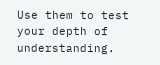Use them to test your depth of understanding.